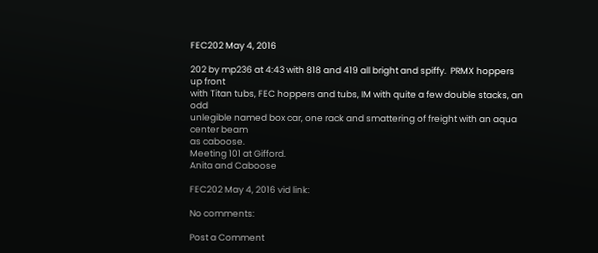FEC202 May 4, 2016

202 by mp236 at 4:43 with 818 and 419 all bright and spiffy.  PRMX hoppers up front
with Titan tubs, FEC hoppers and tubs, IM with quite a few double stacks, an odd
unlegible named box car, one rack and smattering of freight with an aqua center beam
as caboose.
Meeting 101 at Gifford.
Anita and Caboose

FEC202 May 4, 2016 vid link:

No comments:

Post a Comment